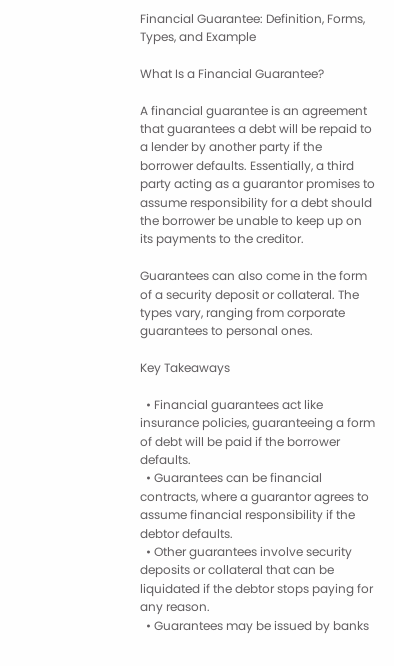Financial Guarantee: Definition, Forms, Types, and Example

What Is a Financial Guarantee?

A financial guarantee is an agreement that guarantees a debt will be repaid to a lender by another party if the borrower defaults. Essentially, a third party acting as a guarantor promises to assume responsibility for a debt should the borrower be unable to keep up on its payments to the creditor.

Guarantees can also come in the form of a security deposit or collateral. The types vary, ranging from corporate guarantees to personal ones.

Key Takeaways

  • Financial guarantees act like insurance policies, guaranteeing a form of debt will be paid if the borrower defaults.
  • Guarantees can be financial contracts, where a guarantor agrees to assume financial responsibility if the debtor defaults.
  • Other guarantees involve security deposits or collateral that can be liquidated if the debtor stops paying for any reason.
  • Guarantees may be issued by banks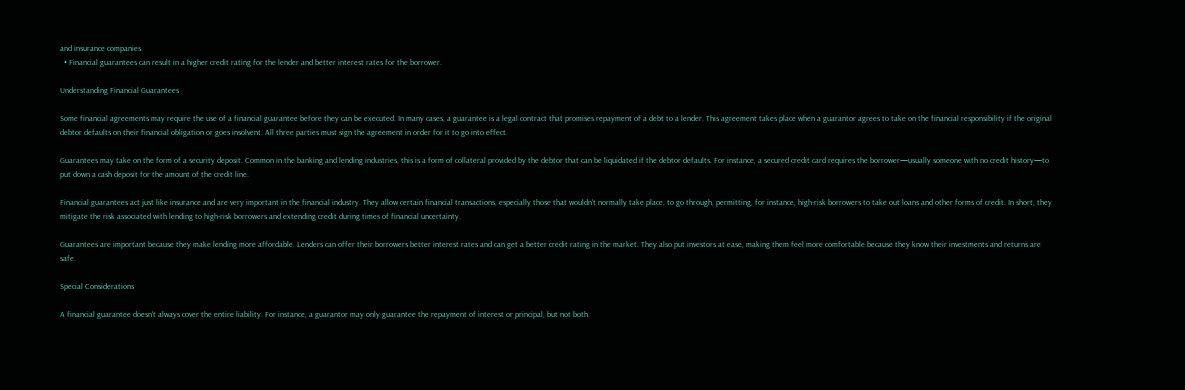and insurance companies.
  • Financial guarantees can result in a higher credit rating for the lender and better interest rates for the borrower.

Understanding Financial Guarantees

Some financial agreements may require the use of a financial guarantee before they can be executed. In many cases, a guarantee is a legal contract that promises repayment of a debt to a lender. This agreement takes place when a guarantor agrees to take on the financial responsibility if the original debtor defaults on their financial obligation or goes insolvent. All three parties must sign the agreement in order for it to go into effect.

Guarantees may take on the form of a security deposit. Common in the banking and lending industries, this is a form of collateral provided by the debtor that can be liquidated if the debtor defaults. For instance, a secured credit card requires the borrower—usually someone with no credit history—to put down a cash deposit for the amount of the credit line.

Financial guarantees act just like insurance and are very important in the financial industry. They allow certain financial transactions, especially those that wouldn't normally take place, to go through, permitting, for instance, high-risk borrowers to take out loans and other forms of credit. In short, they mitigate the risk associated with lending to high-risk borrowers and extending credit during times of financial uncertainty.

Guarantees are important because they make lending more affordable. Lenders can offer their borrowers better interest rates and can get a better credit rating in the market. They also put investors at ease, making them feel more comfortable because they know their investments and returns are safe.

Special Considerations

A financial guarantee doesn't always cover the entire liability. For instance, a guarantor may only guarantee the repayment of interest or principal, but not both.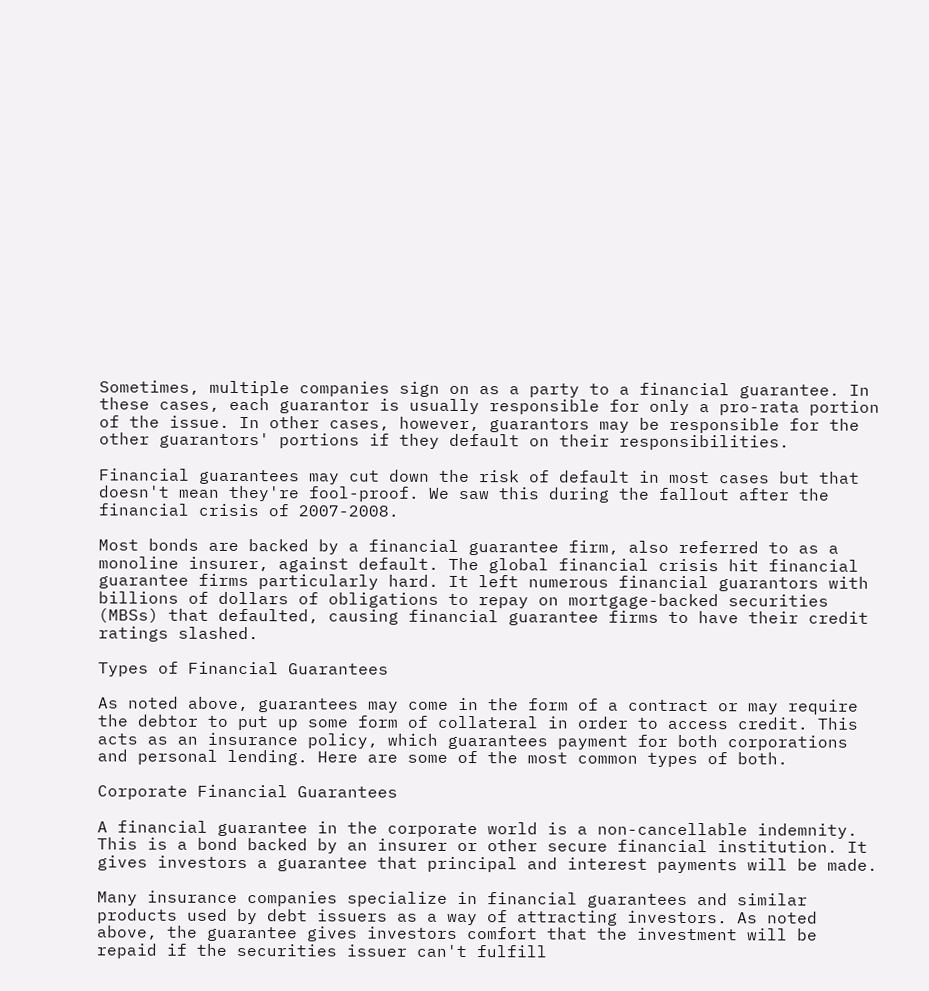Sometimes, multiple companies sign on as a party to a financial guarantee. In these cases, each guarantor is usually responsible for only a pro-rata portion of the issue. In other cases, however, guarantors may be responsible for the other guarantors' portions if they default on their responsibilities.

Financial guarantees may cut down the risk of default in most cases but that doesn't mean they're fool-proof. We saw this during the fallout after the financial crisis of 2007-2008.

Most bonds are backed by a financial guarantee firm, also referred to as a monoline insurer, against default. The global financial crisis hit financial guarantee firms particularly hard. It left numerous financial guarantors with billions of dollars of obligations to repay on mortgage-backed securities (MBSs) that defaulted, causing financial guarantee firms to have their credit ratings slashed.

Types of Financial Guarantees

As noted above, guarantees may come in the form of a contract or may require the debtor to put up some form of collateral in order to access credit. This acts as an insurance policy, which guarantees payment for both corporations and personal lending. Here are some of the most common types of both.

Corporate Financial Guarantees

A financial guarantee in the corporate world is a non-cancellable indemnity. This is a bond backed by an insurer or other secure financial institution. It gives investors a guarantee that principal and interest payments will be made.

Many insurance companies specialize in financial guarantees and similar products used by debt issuers as a way of attracting investors. As noted above, the guarantee gives investors comfort that the investment will be repaid if the securities issuer can't fulfill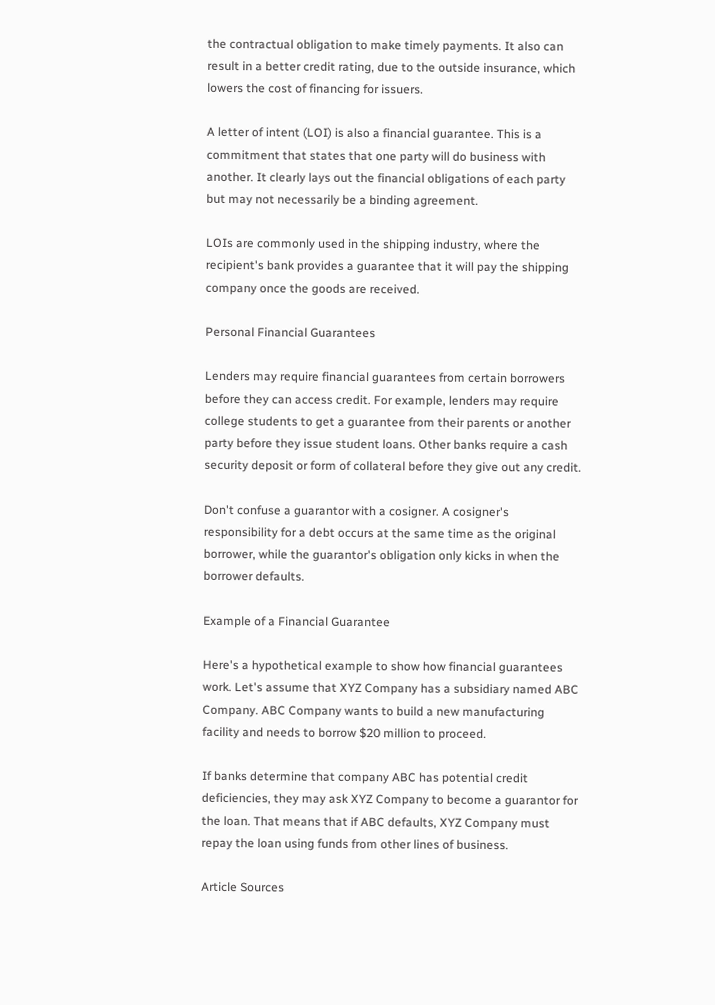the contractual obligation to make timely payments. It also can result in a better credit rating, due to the outside insurance, which lowers the cost of financing for issuers.

A letter of intent (LOI) is also a financial guarantee. This is a commitment that states that one party will do business with another. It clearly lays out the financial obligations of each party but may not necessarily be a binding agreement.

LOIs are commonly used in the shipping industry, where the recipient's bank provides a guarantee that it will pay the shipping company once the goods are received.

Personal Financial Guarantees

Lenders may require financial guarantees from certain borrowers before they can access credit. For example, lenders may require college students to get a guarantee from their parents or another party before they issue student loans. Other banks require a cash security deposit or form of collateral before they give out any credit.

Don't confuse a guarantor with a cosigner. A cosigner's responsibility for a debt occurs at the same time as the original borrower, while the guarantor's obligation only kicks in when the borrower defaults.

Example of a Financial Guarantee

Here's a hypothetical example to show how financial guarantees work. Let's assume that XYZ Company has a subsidiary named ABC Company. ABC Company wants to build a new manufacturing facility and needs to borrow $20 million to proceed.

If banks determine that company ABC has potential credit deficiencies, they may ask XYZ Company to become a guarantor for the loan. That means that if ABC defaults, XYZ Company must repay the loan using funds from other lines of business.

Article Sources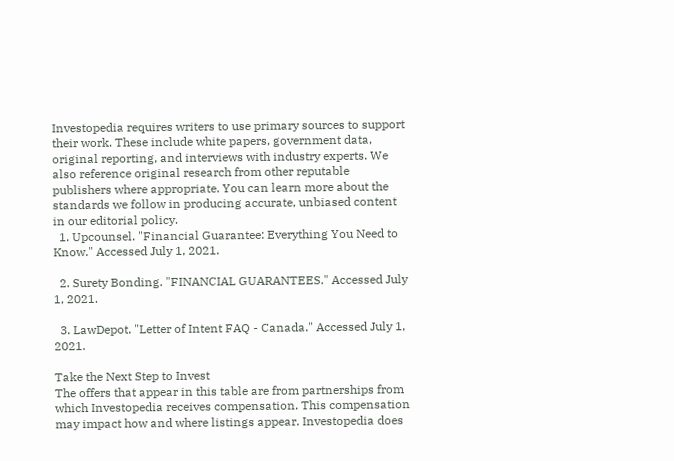Investopedia requires writers to use primary sources to support their work. These include white papers, government data, original reporting, and interviews with industry experts. We also reference original research from other reputable publishers where appropriate. You can learn more about the standards we follow in producing accurate, unbiased content in our editorial policy.
  1. Upcounsel. "Financial Guarantee: Everything You Need to Know." Accessed July 1, 2021.

  2. Surety Bonding. "FINANCIAL GUARANTEES." Accessed July 1, 2021.

  3. LawDepot. "Letter of Intent FAQ - Canada." Accessed July 1, 2021.

Take the Next Step to Invest
The offers that appear in this table are from partnerships from which Investopedia receives compensation. This compensation may impact how and where listings appear. Investopedia does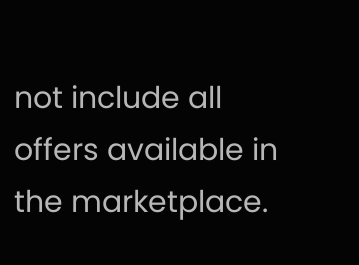not include all offers available in the marketplace.